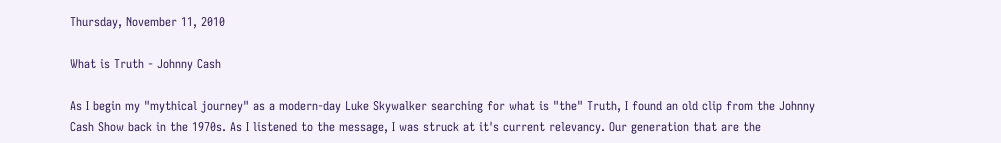Thursday, November 11, 2010

What is Truth - Johnny Cash

As I begin my "mythical journey" as a modern-day Luke Skywalker searching for what is "the" Truth, I found an old clip from the Johnny Cash Show back in the 1970s. As I listened to the message, I was struck at it's current relevancy. Our generation that are the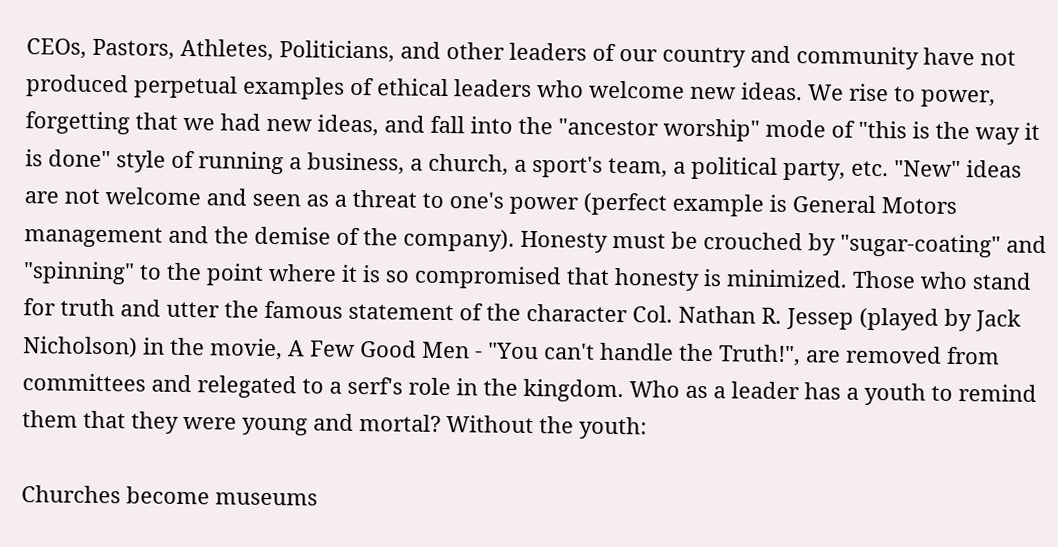CEOs, Pastors, Athletes, Politicians, and other leaders of our country and community have not produced perpetual examples of ethical leaders who welcome new ideas. We rise to power, forgetting that we had new ideas, and fall into the "ancestor worship" mode of "this is the way it is done" style of running a business, a church, a sport's team, a political party, etc. "New" ideas are not welcome and seen as a threat to one's power (perfect example is General Motors management and the demise of the company). Honesty must be crouched by "sugar-coating" and "spinning" to the point where it is so compromised that honesty is minimized. Those who stand for truth and utter the famous statement of the character Col. Nathan R. Jessep (played by Jack Nicholson) in the movie, A Few Good Men - "You can't handle the Truth!", are removed from committees and relegated to a serf's role in the kingdom. Who as a leader has a youth to remind them that they were young and mortal? Without the youth:

Churches become museums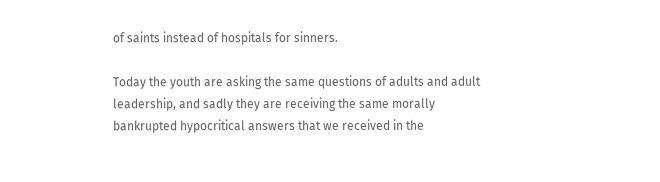of saints instead of hospitals for sinners.

Today the youth are asking the same questions of adults and adult leadership, and sadly they are receiving the same morally bankrupted hypocritical answers that we received in the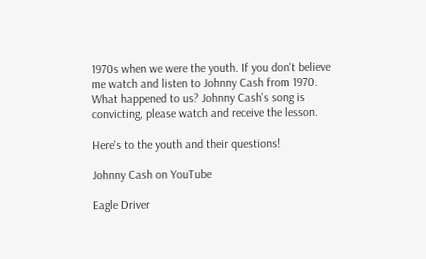1970s when we were the youth. If you don't believe me watch and listen to Johnny Cash from 1970. What happened to us? Johnny Cash's song is convicting, please watch and receive the lesson.

Here's to the youth and their questions!

Johnny Cash on YouTube

Eagle Driver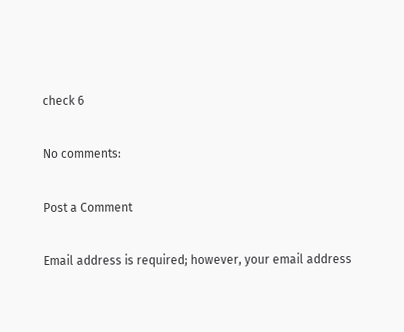check 6

No comments:

Post a Comment

Email address is required; however, your email address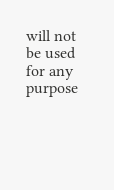will not be used for any purpose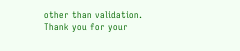other than validation. Thank you for your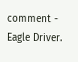comment - Eagle Driver.